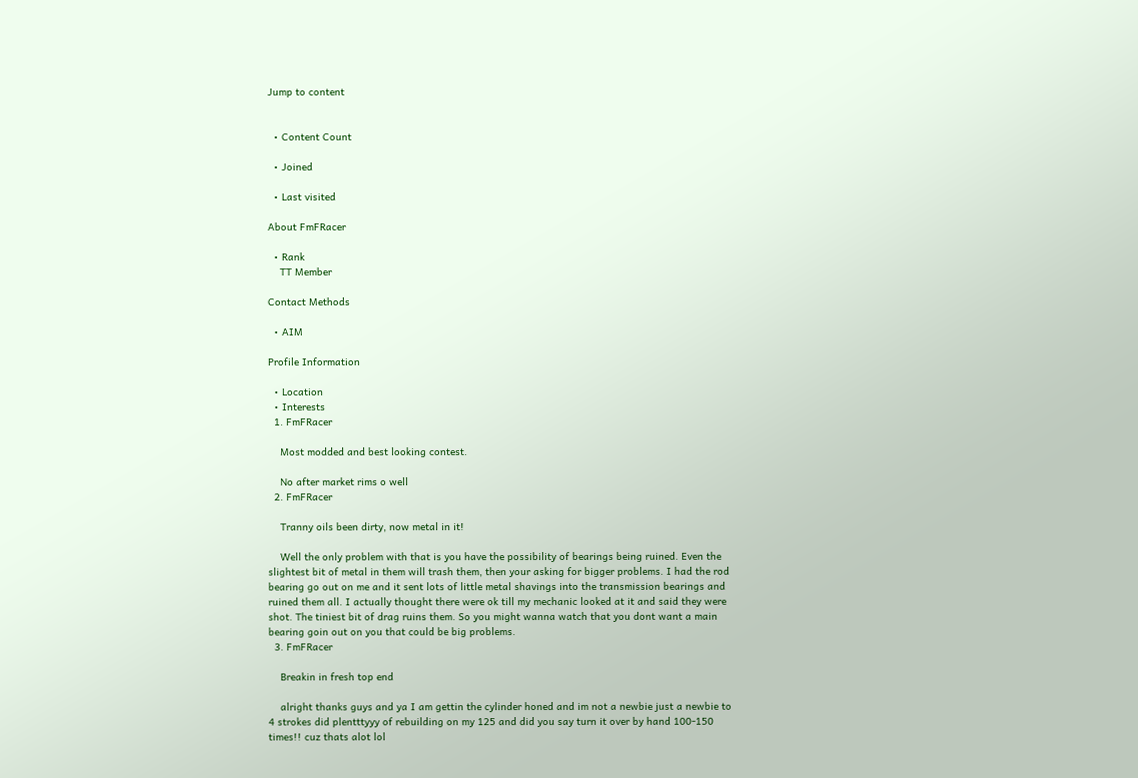Jump to content


  • Content Count

  • Joined

  • Last visited

About FmFRacer

  • Rank
    TT Member

Contact Methods

  • AIM

Profile Information

  • Location
  • Interests
  1. FmFRacer

    Most modded and best looking contest.

    No after market rims o well
  2. FmFRacer

    Tranny oils been dirty, now metal in it!

    Well the only problem with that is you have the possibility of bearings being ruined. Even the slightest bit of metal in them will trash them, then your asking for bigger problems. I had the rod bearing go out on me and it sent lots of little metal shavings into the transmission bearings and ruined them all. I actually thought there were ok till my mechanic looked at it and said they were shot. The tiniest bit of drag ruins them. So you might wanna watch that you dont want a main bearing goin out on you that could be big problems.
  3. FmFRacer

    Breakin in fresh top end

    alright thanks guys and ya I am gettin the cylinder honed and im not a newbie just a newbie to 4 strokes did plentttyyy of rebuilding on my 125 and did you say turn it over by hand 100-150 times!! cuz thats alot lol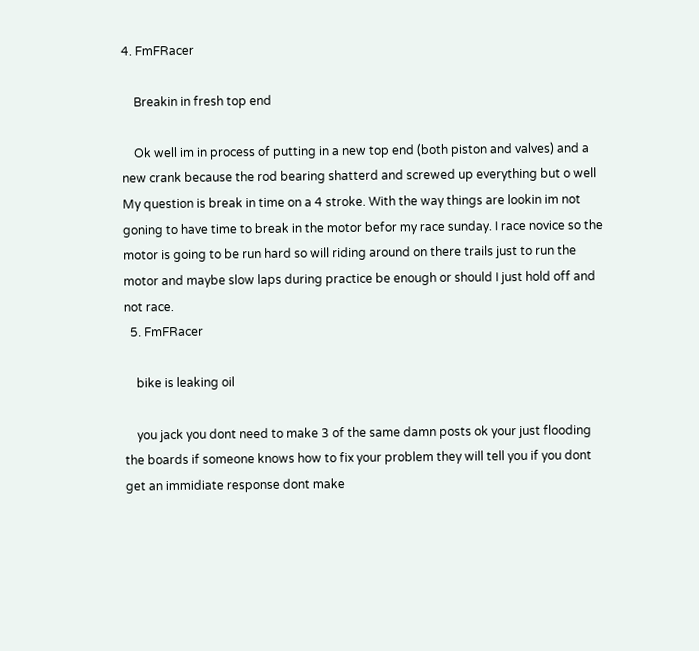4. FmFRacer

    Breakin in fresh top end

    Ok well im in process of putting in a new top end (both piston and valves) and a new crank because the rod bearing shatterd and screwed up everything but o well My question is break in time on a 4 stroke. With the way things are lookin im not goning to have time to break in the motor befor my race sunday. I race novice so the motor is going to be run hard so will riding around on there trails just to run the motor and maybe slow laps during practice be enough or should I just hold off and not race.
  5. FmFRacer

    bike is leaking oil

    you jack you dont need to make 3 of the same damn posts ok your just flooding the boards if someone knows how to fix your problem they will tell you if you dont get an immidiate response dont make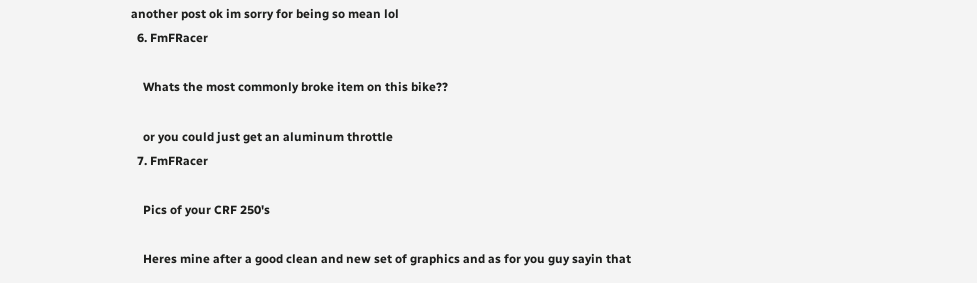another post ok im sorry for being so mean lol
  6. FmFRacer

    Whats the most commonly broke item on this bike??

    or you could just get an aluminum throttle
  7. FmFRacer

    Pics of your CRF 250's

    Heres mine after a good clean and new set of graphics and as for you guy sayin that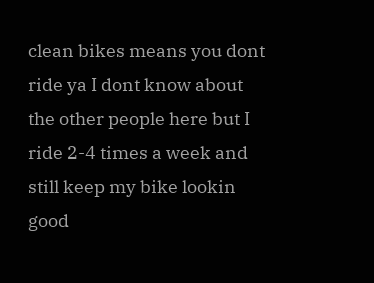clean bikes means you dont ride ya I dont know about the other people here but I ride 2-4 times a week and still keep my bike lookin good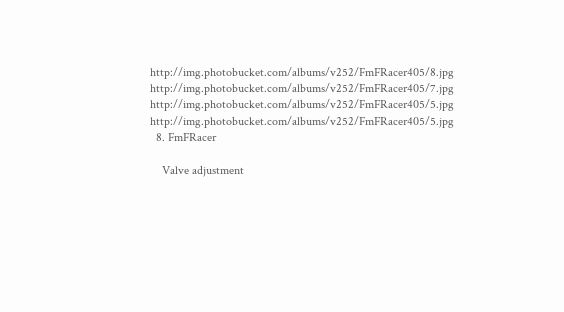http://img.photobucket.com/albums/v252/FmFRacer405/8.jpg http://img.photobucket.com/albums/v252/FmFRacer405/7.jpg http://img.photobucket.com/albums/v252/FmFRacer405/5.jpg http://img.photobucket.com/albums/v252/FmFRacer405/5.jpg
  8. FmFRacer

    Valve adjustment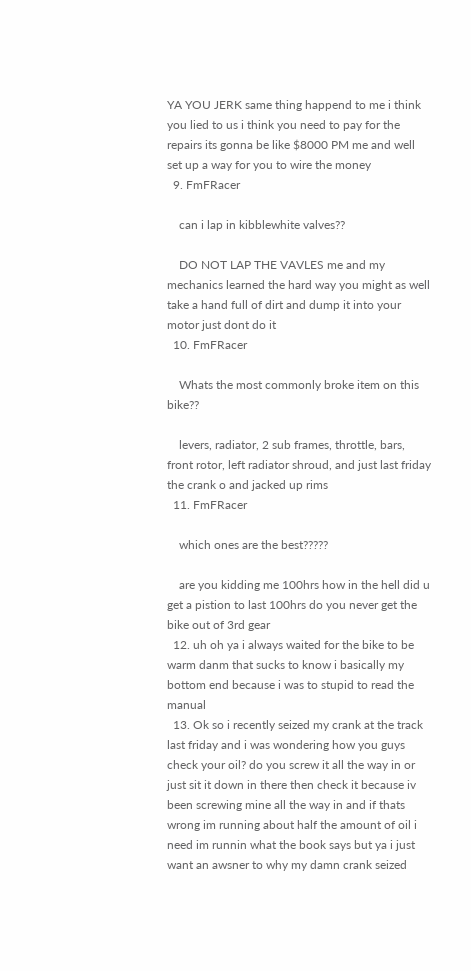YA YOU JERK same thing happend to me i think you lied to us i think you need to pay for the repairs its gonna be like $8000 PM me and well set up a way for you to wire the money
  9. FmFRacer

    can i lap in kibblewhite valves??

    DO NOT LAP THE VAVLES me and my mechanics learned the hard way you might as well take a hand full of dirt and dump it into your motor just dont do it
  10. FmFRacer

    Whats the most commonly broke item on this bike??

    levers, radiator, 2 sub frames, throttle, bars, front rotor, left radiator shroud, and just last friday the crank o and jacked up rims
  11. FmFRacer

    which ones are the best?????

    are you kidding me 100hrs how in the hell did u get a pistion to last 100hrs do you never get the bike out of 3rd gear
  12. uh oh ya i always waited for the bike to be warm danm that sucks to know i basically my bottom end because i was to stupid to read the manual
  13. Ok so i recently seized my crank at the track last friday and i was wondering how you guys check your oil? do you screw it all the way in or just sit it down in there then check it because iv been screwing mine all the way in and if thats wrong im running about half the amount of oil i need im runnin what the book says but ya i just want an awsner to why my damn crank seized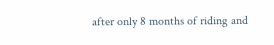after only 8 months of riding and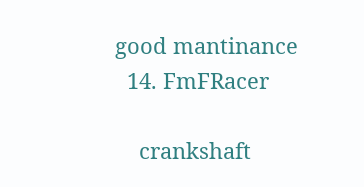good mantinance
  14. FmFRacer

    crankshaft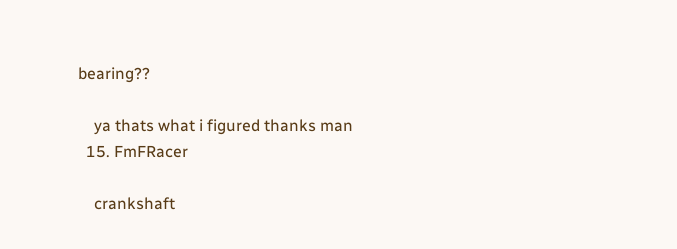bearing??

    ya thats what i figured thanks man
  15. FmFRacer

    crankshaft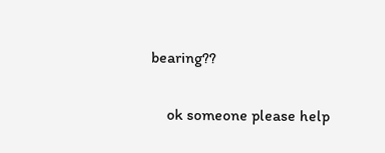bearing??

    ok someone please help